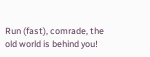Run (fast), comrade, the old world is behind you!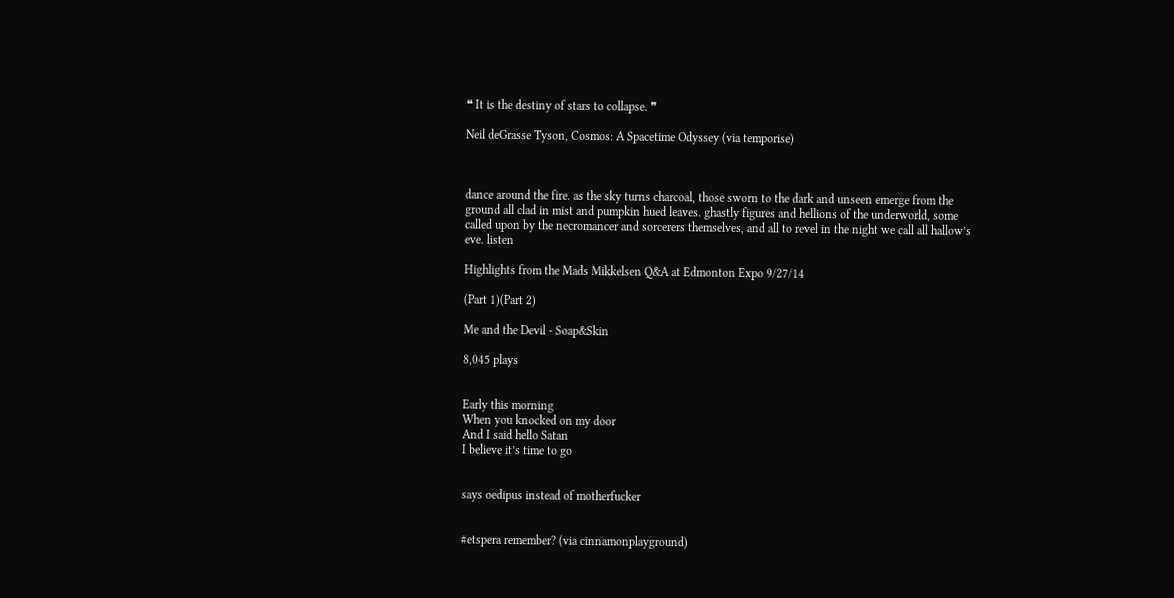❝ It is the destiny of stars to collapse. ❞

Neil deGrasse Tyson, Cosmos: A Spacetime Odyssey (via temporise)



dance around the fire. as the sky turns charcoal, those sworn to the dark and unseen emerge from the ground all clad in mist and pumpkin hued leaves. ghastly figures and hellions of the underworld, some called upon by the necromancer and sorcerers themselves, and all to revel in the night we call all hallow’s eve. listen

Highlights from the Mads Mikkelsen Q&A at Edmonton Expo 9/27/14

(Part 1)(Part 2)

Me and the Devil - Soap&Skin

8,045 plays


Early this morning
When you knocked on my door
And I said hello Satan
I believe it’s time to go


says oedipus instead of motherfucker


#etspera remember? (via cinnamonplayground)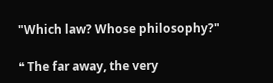"Which law? Whose philosophy?"

❝ The far away, the very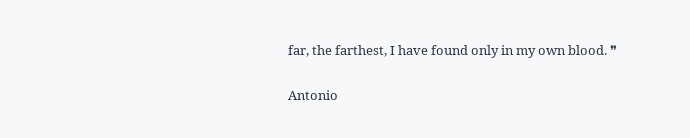far, the farthest, I have found only in my own blood. ❞

Antonio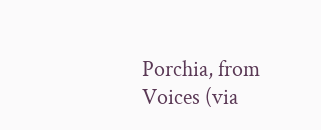Porchia, from Voices (via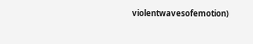violentwavesofemotion)